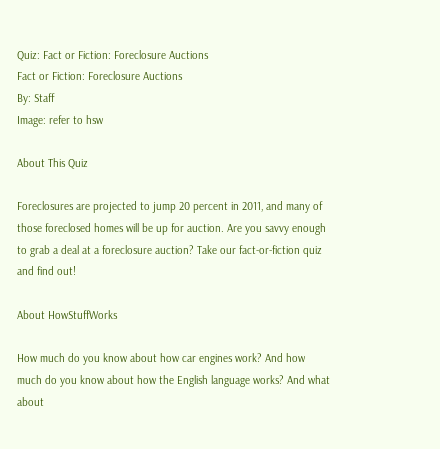Quiz: Fact or Fiction: Foreclosure Auctions
Fact or Fiction: Foreclosure Auctions
By: Staff
Image: refer to hsw

About This Quiz

Foreclosures are projected to jump 20 percent in 2011, and many of those foreclosed homes will be up for auction. Are you savvy enough to grab a deal at a foreclosure auction? Take our fact-or-fiction quiz and find out!

About HowStuffWorks

How much do you know about how car engines work? And how much do you know about how the English language works? And what about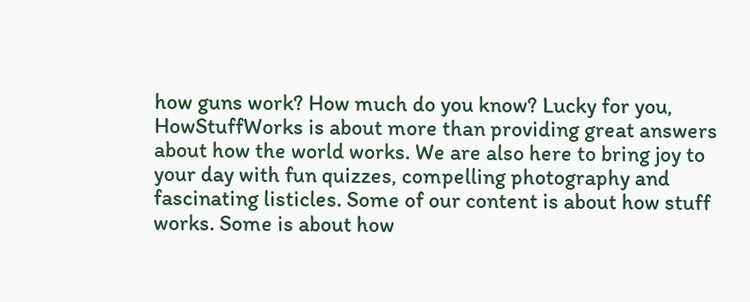how guns work? How much do you know? Lucky for you, HowStuffWorks is about more than providing great answers about how the world works. We are also here to bring joy to your day with fun quizzes, compelling photography and fascinating listicles. Some of our content is about how stuff works. Some is about how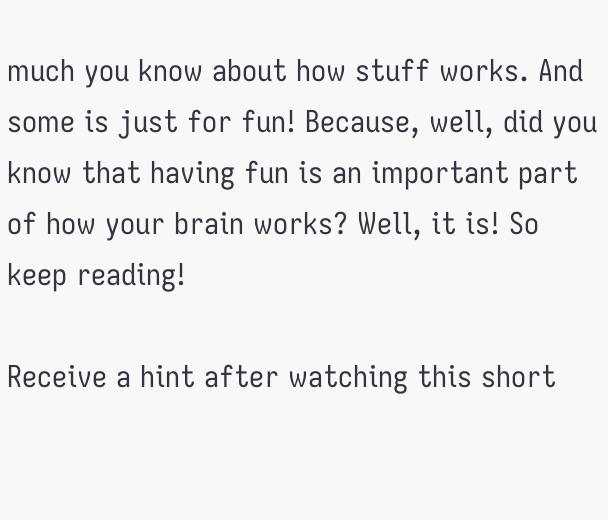much you know about how stuff works. And some is just for fun! Because, well, did you know that having fun is an important part of how your brain works? Well, it is! So keep reading!

Receive a hint after watching this short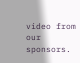video from our sponsors.